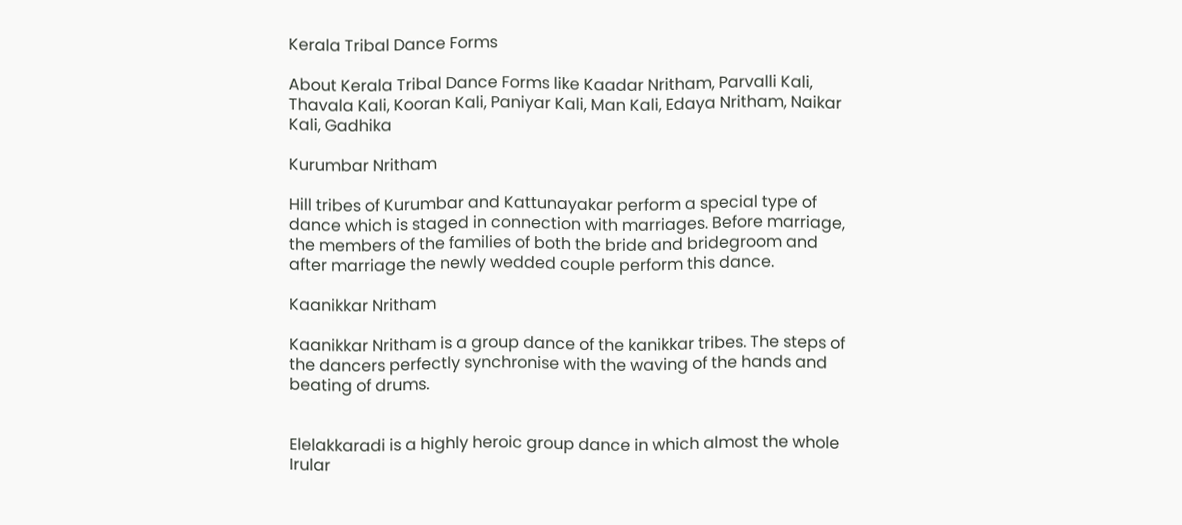Kerala Tribal Dance Forms

About Kerala Tribal Dance Forms like Kaadar Nritham, Parvalli Kali, Thavala Kali, Kooran Kali, Paniyar Kali, Man Kali, Edaya Nritham, Naikar Kali, Gadhika

Kurumbar Nritham

Hill tribes of Kurumbar and Kattunayakar perform a special type of dance which is staged in connection with marriages. Before marriage, the members of the families of both the bride and bridegroom and after marriage the newly wedded couple perform this dance.

Kaanikkar Nritham

Kaanikkar Nritham is a group dance of the kanikkar tribes. The steps of the dancers perfectly synchronise with the waving of the hands and beating of drums.


Elelakkaradi is a highly heroic group dance in which almost the whole Irular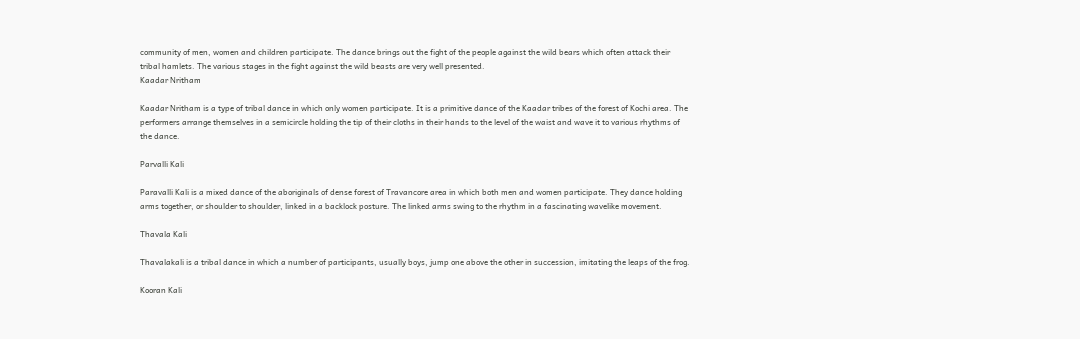community of men, women and children participate. The dance brings out the fight of the people against the wild bears which often attack their tribal hamlets. The various stages in the fight against the wild beasts are very well presented.
Kaadar Nritham

Kaadar Nritham is a type of tribal dance in which only women participate. It is a primitive dance of the Kaadar tribes of the forest of Kochi area. The performers arrange themselves in a semicircle holding the tip of their cloths in their hands to the level of the waist and wave it to various rhythms of the dance.

Parvalli Kali

Paravalli Kali is a mixed dance of the aboriginals of dense forest of Travancore area in which both men and women participate. They dance holding arms together, or shoulder to shoulder, linked in a backlock posture. The linked arms swing to the rhythm in a fascinating wavelike movement.

Thavala Kali

Thavalakali is a tribal dance in which a number of participants, usually boys, jump one above the other in succession, imitating the leaps of the frog.

Kooran Kali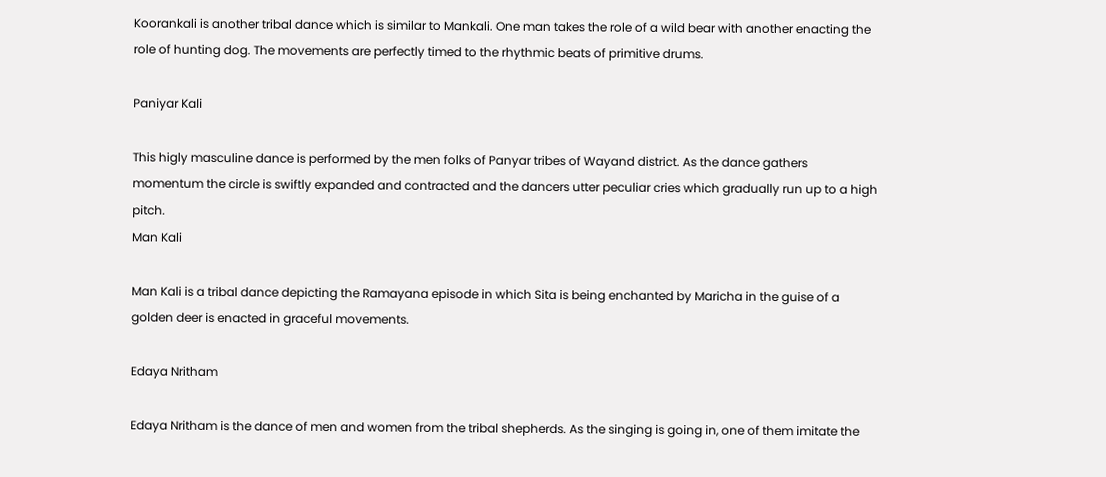Koorankali is another tribal dance which is similar to Mankali. One man takes the role of a wild bear with another enacting the role of hunting dog. The movements are perfectly timed to the rhythmic beats of primitive drums.

Paniyar Kali

This higly masculine dance is performed by the men folks of Panyar tribes of Wayand district. As the dance gathers momentum the circle is swiftly expanded and contracted and the dancers utter peculiar cries which gradually run up to a high pitch.
Man Kali

Man Kali is a tribal dance depicting the Ramayana episode in which Sita is being enchanted by Maricha in the guise of a golden deer is enacted in graceful movements.

Edaya Nritham

Edaya Nritham is the dance of men and women from the tribal shepherds. As the singing is going in, one of them imitate the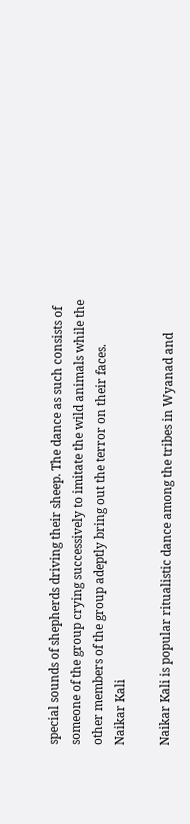special sounds of shepherds driving their sheep. The dance as such consists of someone of the group crying successively to imitate the wild animals while the other members of the group adeptly bring out the terror on their faces.
Naikar Kali

Naikar Kali is popular ritualistic dance among the tribes in Wyanad and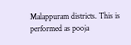Malappuram districts. This is performed as pooja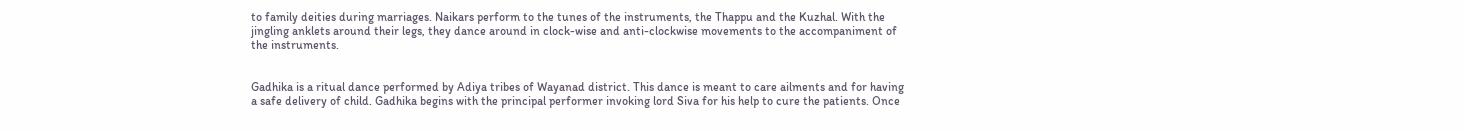to family deities during marriages. Naikars perform to the tunes of the instruments, the Thappu and the Kuzhal. With the jingling anklets around their legs, they dance around in clock-wise and anti-clockwise movements to the accompaniment of the instruments.


Gadhika is a ritual dance performed by Adiya tribes of Wayanad district. This dance is meant to care ailments and for having a safe delivery of child. Gadhika begins with the principal performer invoking lord Siva for his help to cure the patients. Once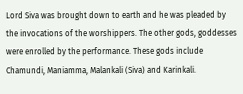Lord Siva was brought down to earth and he was pleaded by the invocations of the worshippers. The other gods, goddesses were enrolled by the performance. These gods include Chamundi, Maniamma, Malankali (Siva) and Karinkali.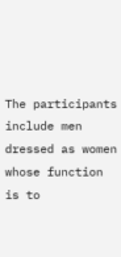The participants include men dressed as women whose function is to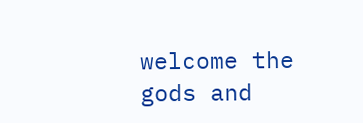welcome the gods and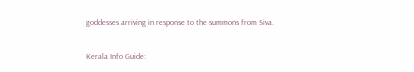goddesses arriving in response to the summons from Siva.

Kerala Info Guide: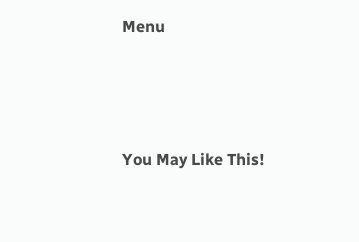Menu





You May Like This!